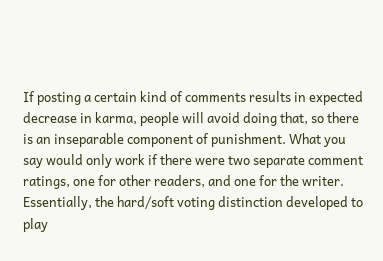If posting a certain kind of comments results in expected decrease in karma, people will avoid doing that, so there is an inseparable component of punishment. What you say would only work if there were two separate comment ratings, one for other readers, and one for the writer. Essentially, the hard/soft voting distinction developed to play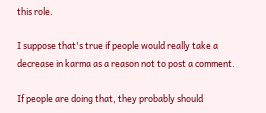this role.

I suppose that's true if people would really take a decrease in karma as a reason not to post a comment.

If people are doing that, they probably should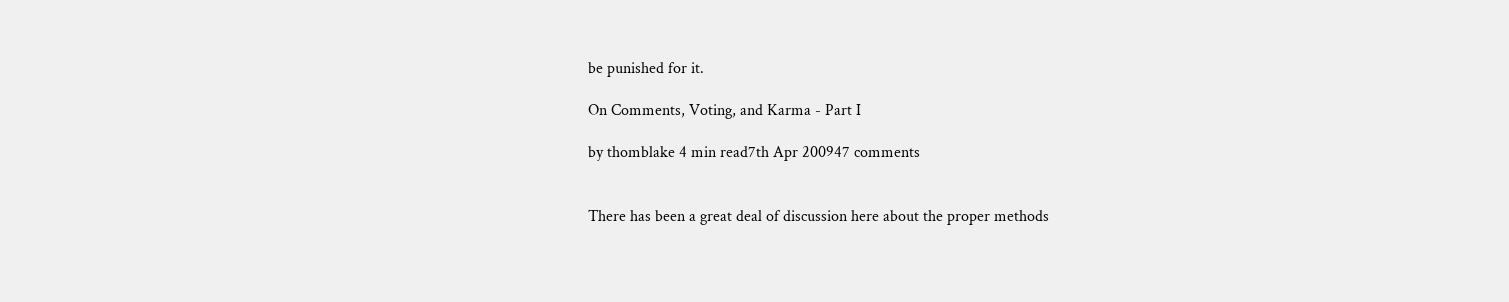be punished for it.

On Comments, Voting, and Karma - Part I

by thomblake 4 min read7th Apr 200947 comments


There has been a great deal of discussion here about the proper methods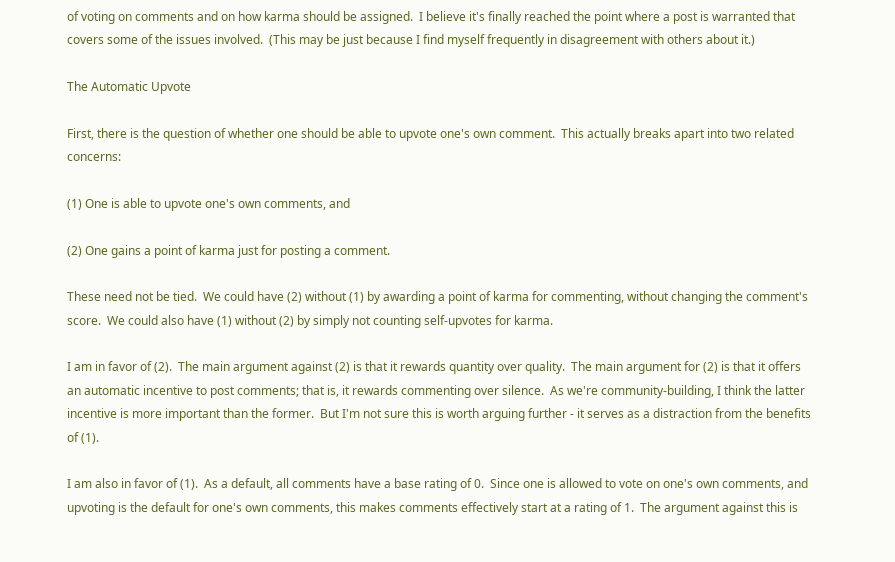of voting on comments and on how karma should be assigned.  I believe it's finally reached the point where a post is warranted that covers some of the issues involved.  (This may be just because I find myself frequently in disagreement with others about it.)

The Automatic Upvote

First, there is the question of whether one should be able to upvote one's own comment.  This actually breaks apart into two related concerns:

(1) One is able to upvote one's own comments, and

(2) One gains a point of karma just for posting a comment.

These need not be tied.  We could have (2) without (1) by awarding a point of karma for commenting, without changing the comment's score.  We could also have (1) without (2) by simply not counting self-upvotes for karma.

I am in favor of (2).  The main argument against (2) is that it rewards quantity over quality.  The main argument for (2) is that it offers an automatic incentive to post comments; that is, it rewards commenting over silence.  As we're community-building, I think the latter incentive is more important than the former.  But I'm not sure this is worth arguing further - it serves as a distraction from the benefits of (1).

I am also in favor of (1).  As a default, all comments have a base rating of 0.  Since one is allowed to vote on one's own comments, and upvoting is the default for one's own comments, this makes comments effectively start at a rating of 1.  The argument against this is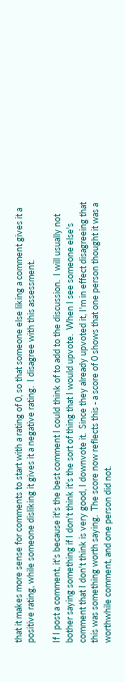that it makes more sense for comments to start with a rating of 0, so that someone else liking a comment gives it a positive rating, while someone disliking it gives it a negative rating.  I disagree with this assessment.

If I post a comment, it's because it's the best comment I could think of to add to the discussion.  I will usually not bother saying something if I don't think it's the sort of thing that I would upvote.  When I see someone else's comment that I don't think is very good, I downvote it.  Since they already upvoted it, I'm in effect disagreeing that this was something worth saying.  The score now reflects this - a score of 0 shows that one person thought it was a worthwhile comment, and one person did not.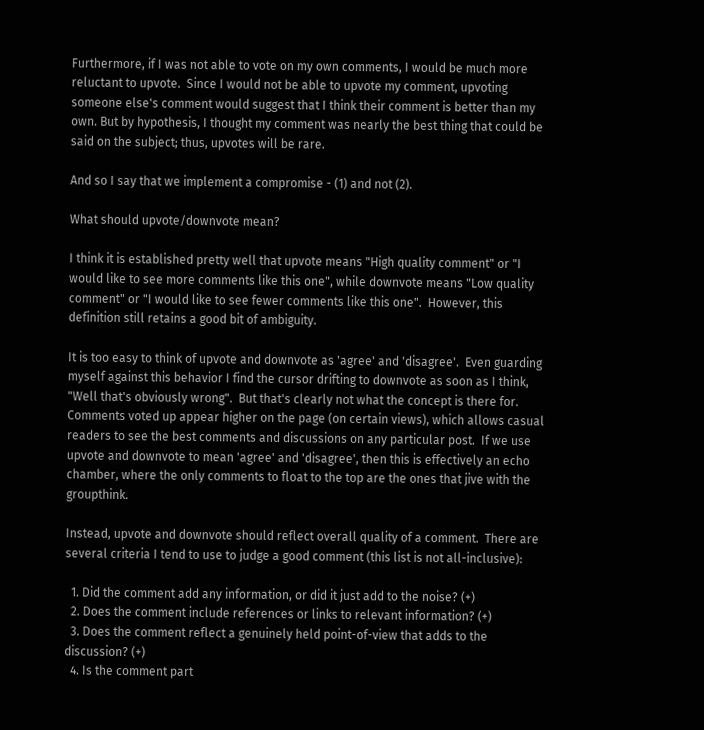Furthermore, if I was not able to vote on my own comments, I would be much more reluctant to upvote.  Since I would not be able to upvote my comment, upvoting someone else's comment would suggest that I think their comment is better than my own. But by hypothesis, I thought my comment was nearly the best thing that could be said on the subject; thus, upvotes will be rare.

And so I say that we implement a compromise - (1) and not (2).

What should upvote/downvote mean?

I think it is established pretty well that upvote means "High quality comment" or "I would like to see more comments like this one", while downvote means "Low quality comment" or "I would like to see fewer comments like this one".  However, this definition still retains a good bit of ambiguity.

It is too easy to think of upvote and downvote as 'agree' and 'disagree'.  Even guarding myself against this behavior I find the cursor drifting to downvote as soon as I think, "Well that's obviously wrong".  But that's clearly not what the concept is there for.  Comments voted up appear higher on the page (on certain views), which allows casual readers to see the best comments and discussions on any particular post.  If we use upvote and downvote to mean 'agree' and 'disagree', then this is effectively an echo chamber, where the only comments to float to the top are the ones that jive with the groupthink.

Instead, upvote and downvote should reflect overall quality of a comment.  There are several criteria I tend to use to judge a good comment (this list is not all-inclusive):

  1. Did the comment add any information, or did it just add to the noise? (+)
  2. Does the comment include references or links to relevant information? (+)
  3. Does the comment reflect a genuinely held point-of-view that adds to the discussion? (+)
  4. Is the comment part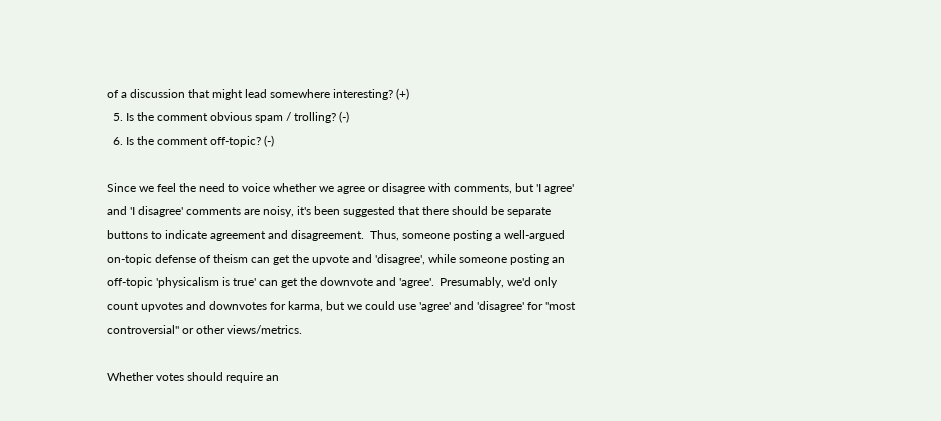of a discussion that might lead somewhere interesting? (+)
  5. Is the comment obvious spam / trolling? (-)
  6. Is the comment off-topic? (-)

Since we feel the need to voice whether we agree or disagree with comments, but 'I agree' and 'I disagree' comments are noisy, it's been suggested that there should be separate buttons to indicate agreement and disagreement.  Thus, someone posting a well-argued on-topic defense of theism can get the upvote and 'disagree', while someone posting an off-topic 'physicalism is true' can get the downvote and 'agree'.  Presumably, we'd only count upvotes and downvotes for karma, but we could use 'agree' and 'disagree' for "most controversial" or other views/metrics.

Whether votes should require an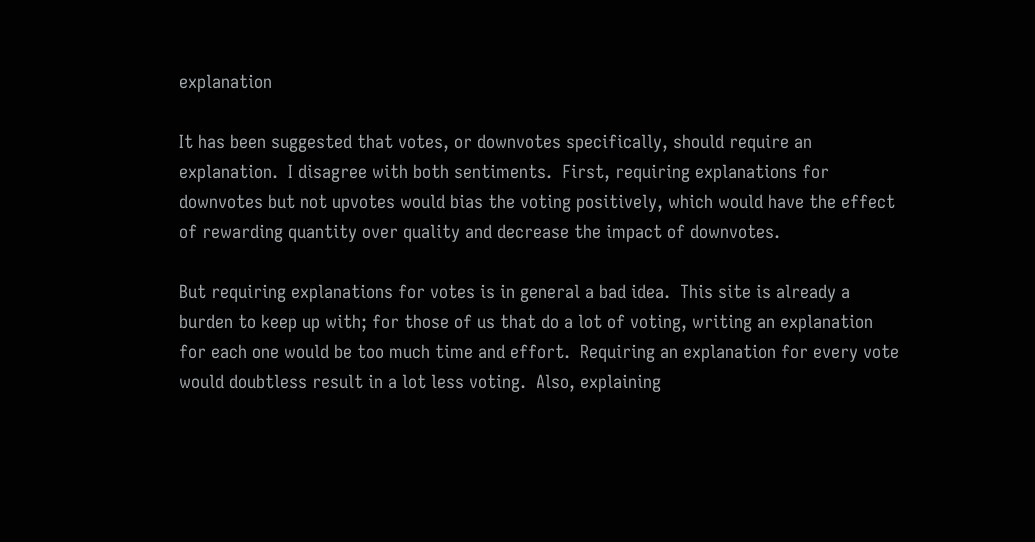explanation

It has been suggested that votes, or downvotes specifically, should require an explanation.  I disagree with both sentiments.  First, requiring explanations for downvotes but not upvotes would bias the voting positively, which would have the effect of rewarding quantity over quality and decrease the impact of downvotes.

But requiring explanations for votes is in general a bad idea.  This site is already a burden to keep up with; for those of us that do a lot of voting, writing an explanation for each one would be too much time and effort.  Requiring an explanation for every vote would doubtless result in a lot less voting.  Also, explaining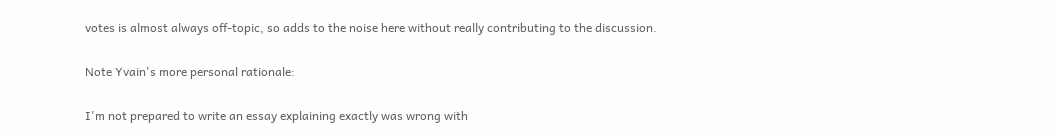votes is almost always off-topic, so adds to the noise here without really contributing to the discussion.

Note Yvain's more personal rationale:

I'm not prepared to write an essay explaining exactly was wrong with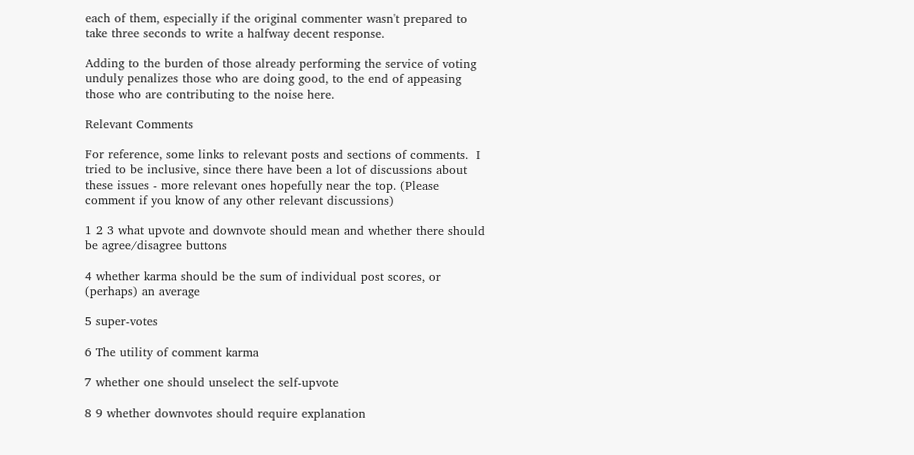each of them, especially if the original commenter wasn't prepared to take three seconds to write a halfway decent response.

Adding to the burden of those already performing the service of voting unduly penalizes those who are doing good, to the end of appeasing those who are contributing to the noise here.

Relevant Comments

For reference, some links to relevant posts and sections of comments.  I tried to be inclusive, since there have been a lot of discussions about these issues - more relevant ones hopefully near the top. (Please comment if you know of any other relevant discussions)

1 2 3 what upvote and downvote should mean and whether there should be agree/disagree buttons

4 whether karma should be the sum of individual post scores, or (perhaps) an average

5 super-votes

6 The utility of comment karma

7 whether one should unselect the self-upvote

8 9 whether downvotes should require explanation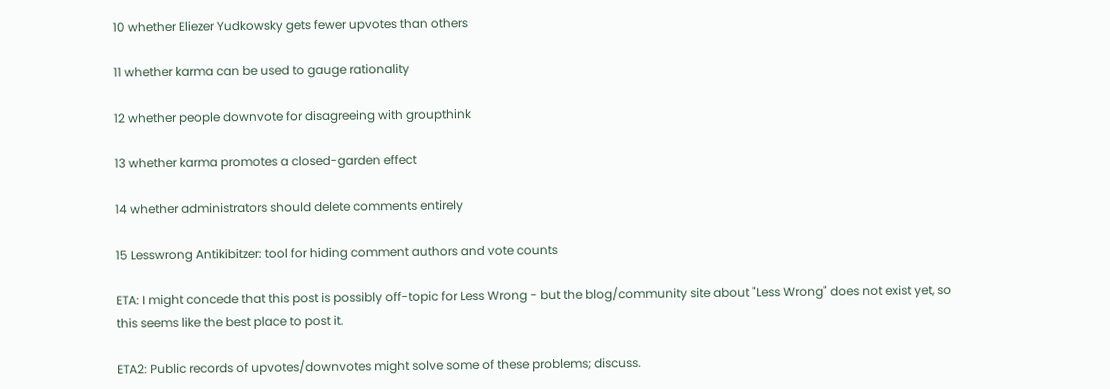10 whether Eliezer Yudkowsky gets fewer upvotes than others

11 whether karma can be used to gauge rationality

12 whether people downvote for disagreeing with groupthink

13 whether karma promotes a closed-garden effect

14 whether administrators should delete comments entirely

15 Lesswrong Antikibitzer: tool for hiding comment authors and vote counts

ETA: I might concede that this post is possibly off-topic for Less Wrong - but the blog/community site about "Less Wrong" does not exist yet, so this seems like the best place to post it.

ETA2: Public records of upvotes/downvotes might solve some of these problems; discuss.